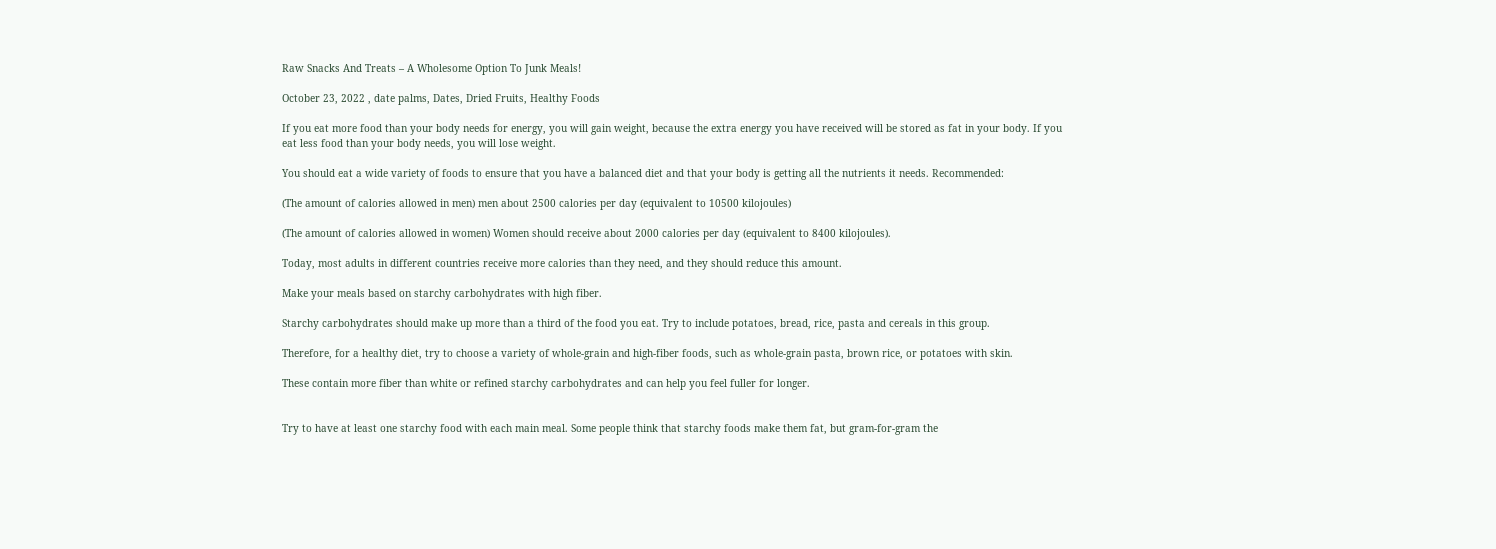Raw Snacks And Treats – A Wholesome Option To Junk Meals!

October 23, 2022 , date palms, Dates, Dried Fruits, Healthy Foods

If you eat more food than your body needs for energy, you will gain weight, because the extra energy you have received will be stored as fat in your body. If you eat less food than your body needs, you will lose weight.

You should eat a wide variety of foods to ensure that you have a balanced diet and that your body is getting all the nutrients it needs. Recommended:

(The amount of calories allowed in men) men about 2500 calories per day (equivalent to 10500 kilojoules)

(The amount of calories allowed in women) Women should receive about 2000 calories per day (equivalent to 8400 kilojoules).

Today, most adults in different countries receive more calories than they need, and they should reduce this amount.

Make your meals based on starchy carbohydrates with high fiber.

Starchy carbohydrates should make up more than a third of the food you eat. Try to include potatoes, bread, rice, pasta and cereals in this group.

Therefore, for a healthy diet, try to choose a variety of whole-grain and high-fiber foods, such as whole-grain pasta, brown rice, or potatoes with skin.

These contain more fiber than white or refined starchy carbohydrates and can help you feel fuller for longer.


Try to have at least one starchy food with each main meal. Some people think that starchy foods make them fat, but gram-for-gram the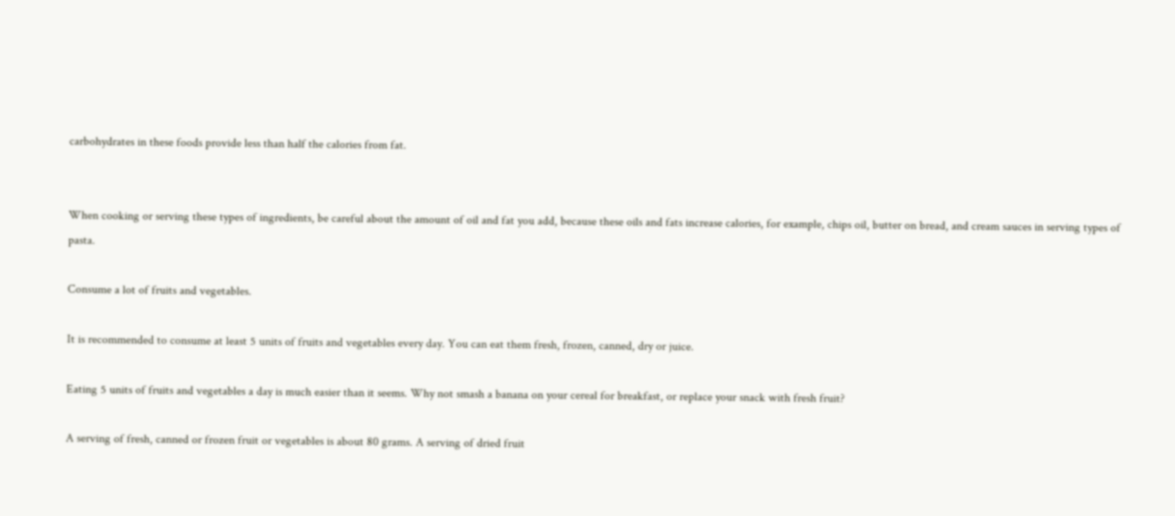carbohydrates in these foods provide less than half the calories from fat.


When cooking or serving these types of ingredients, be careful about the amount of oil and fat you add, because these oils and fats increase calories, for example, chips oil, butter on bread, and cream sauces in serving types of pasta.

Consume a lot of fruits and vegetables.

It is recommended to consume at least 5 units of fruits and vegetables every day. You can eat them fresh, frozen, canned, dry or juice.

Eating 5 units of fruits and vegetables a day is much easier than it seems. Why not smash a banana on your cereal for breakfast, or replace your snack with fresh fruit?

A serving of fresh, canned or frozen fruit or vegetables is about 80 grams. A serving of dried fruit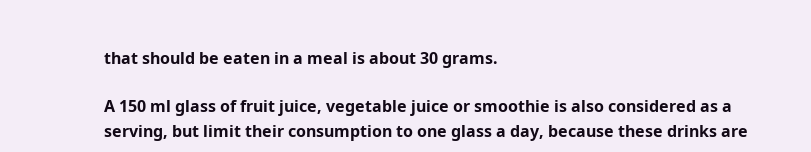that should be eaten in a meal is about 30 grams.

A 150 ml glass of fruit juice, vegetable juice or smoothie is also considered as a serving, but limit their consumption to one glass a day, because these drinks are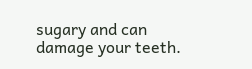sugary and can damage your teeth.